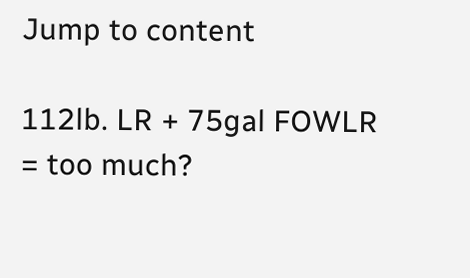Jump to content

112lb. LR + 75gal FOWLR = too much?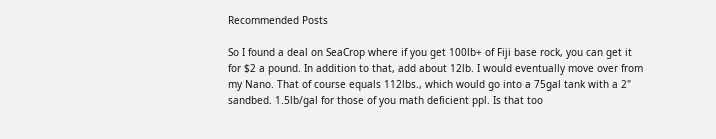Recommended Posts

So I found a deal on SeaCrop where if you get 100lb+ of Fiji base rock, you can get it for $2 a pound. In addition to that, add about 12lb. I would eventually move over from my Nano. That of course equals 112lbs., which would go into a 75gal tank with a 2" sandbed. 1.5lb/gal for those of you math deficient ppl. Is that too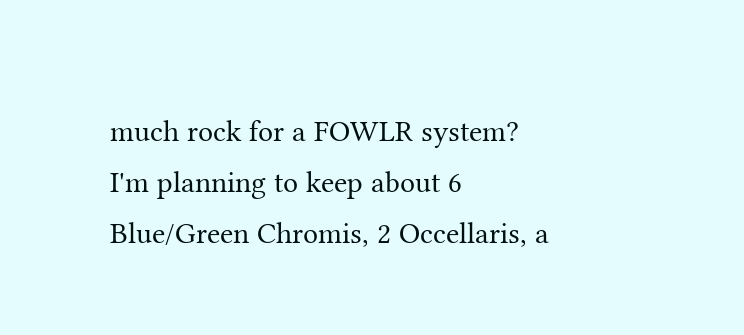much rock for a FOWLR system? I'm planning to keep about 6 Blue/Green Chromis, 2 Occellaris, a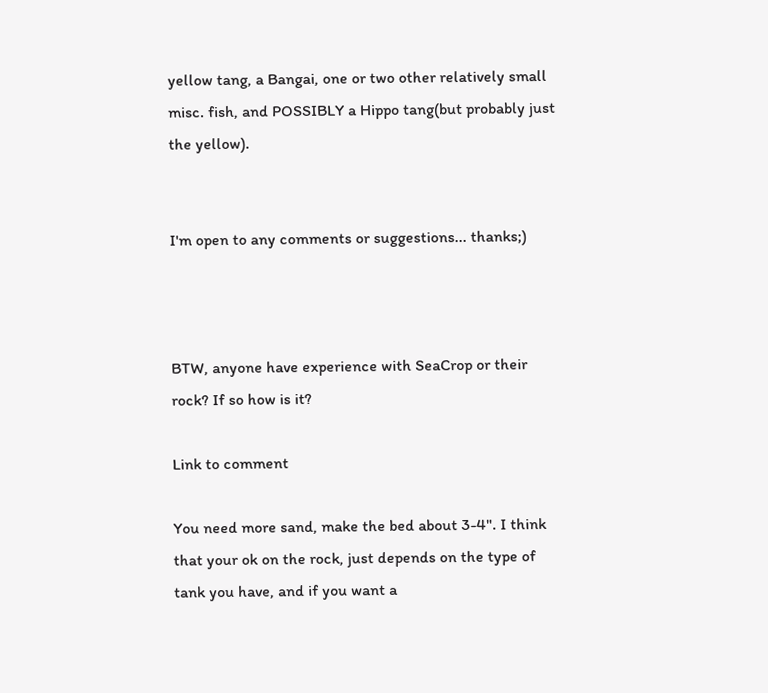yellow tang, a Bangai, one or two other relatively small misc. fish, and POSSIBLY a Hippo tang(but probably just the yellow).


I'm open to any comments or suggestions... thanks;)



BTW, anyone have experience with SeaCrop or their rock? If so how is it?

Link to comment

You need more sand, make the bed about 3-4". I think that your ok on the rock, just depends on the type of tank you have, and if you want a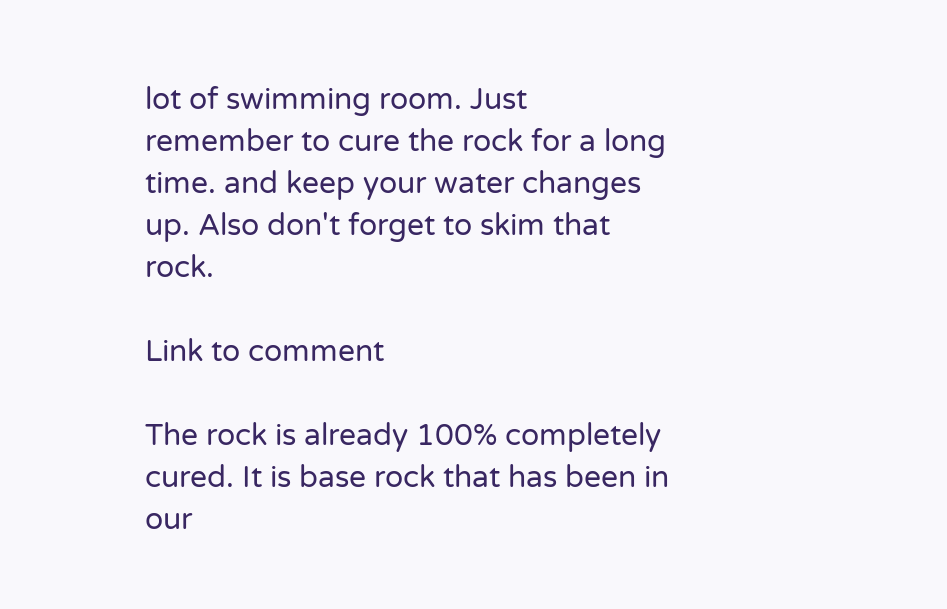lot of swimming room. Just remember to cure the rock for a long time. and keep your water changes up. Also don't forget to skim that rock.

Link to comment

The rock is already 100% completely cured. It is base rock that has been in our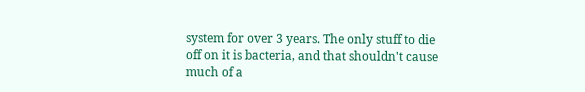system for over 3 years. The only stuff to die off on it is bacteria, and that shouldn't cause much of a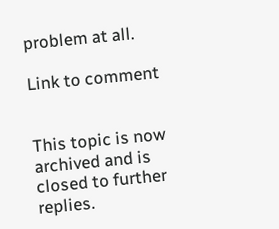problem at all.

Link to comment


This topic is now archived and is closed to further replies.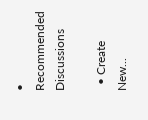• Recommended Discussions

  • Create New...